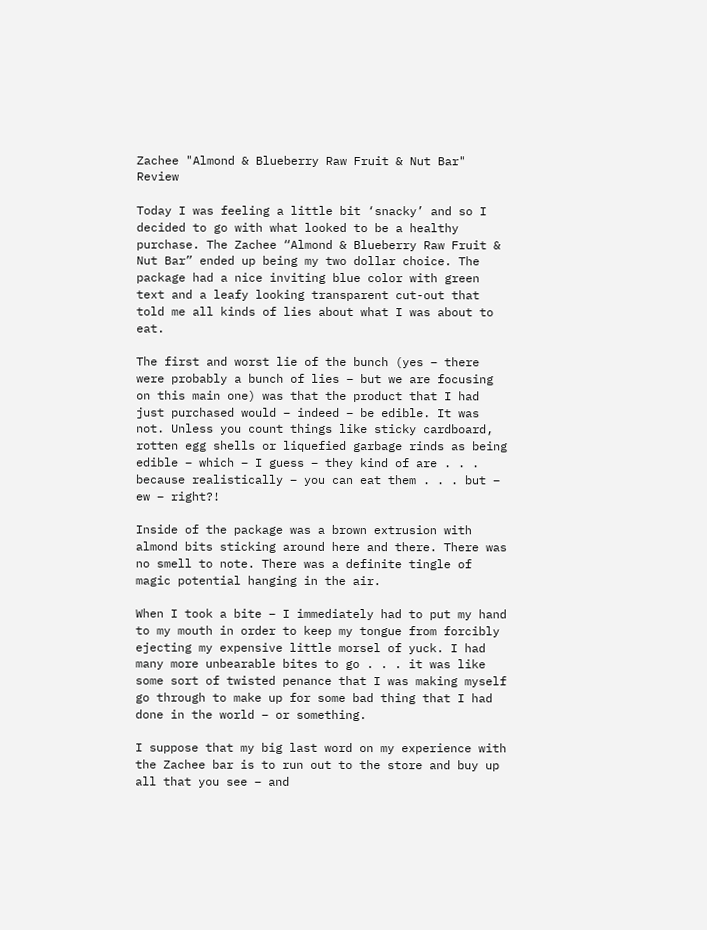Zachee "Almond & Blueberry Raw Fruit & Nut Bar" Review

Today I was feeling a little bit ‘snacky’ and so I decided to go with what looked to be a healthy purchase. The Zachee “Almond & Blueberry Raw Fruit & Nut Bar” ended up being my two dollar choice. The package had a nice inviting blue color with green text and a leafy looking transparent cut-out that told me all kinds of lies about what I was about to eat.

The first and worst lie of the bunch (yes – there were probably a bunch of lies – but we are focusing on this main one) was that the product that I had just purchased would – indeed – be edible. It was not. Unless you count things like sticky cardboard, rotten egg shells or liquefied garbage rinds as being edible – which – I guess – they kind of are . . . because realistically – you can eat them . . . but – ew – right?!

Inside of the package was a brown extrusion with almond bits sticking around here and there. There was no smell to note. There was a definite tingle of magic potential hanging in the air.

When I took a bite – I immediately had to put my hand to my mouth in order to keep my tongue from forcibly ejecting my expensive little morsel of yuck. I had many more unbearable bites to go . . . it was like some sort of twisted penance that I was making myself go through to make up for some bad thing that I had done in the world – or something.

I suppose that my big last word on my experience with the Zachee bar is to run out to the store and buy up all that you see – and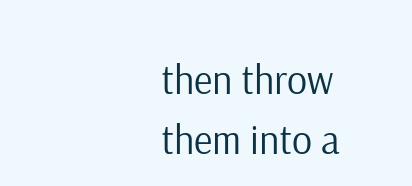then throw them into a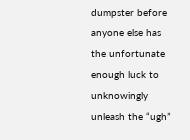dumpster before anyone else has the unfortunate enough luck to unknowingly unleash the “ugh”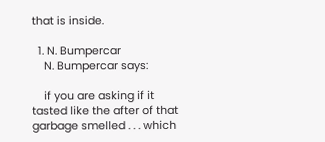that is inside.

  1. N. Bumpercar
    N. Bumpercar says:

    if you are asking if it tasted like the after of that garbage smelled . . . which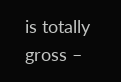is totally gross –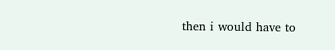then i would have to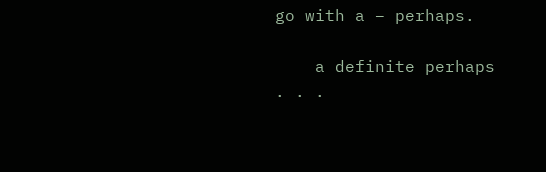go with a – perhaps.

    a definite perhaps . . .